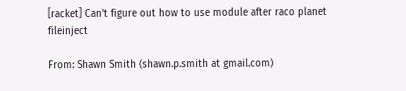[racket] Can't figure out how to use module after raco planet fileinject

From: Shawn Smith (shawn.p.smith at gmail.com)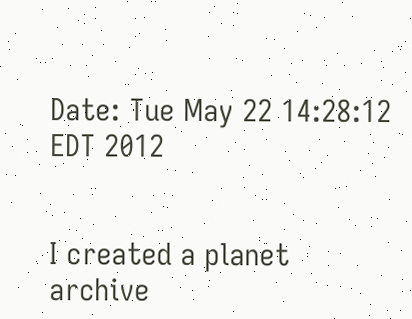Date: Tue May 22 14:28:12 EDT 2012


I created a planet archive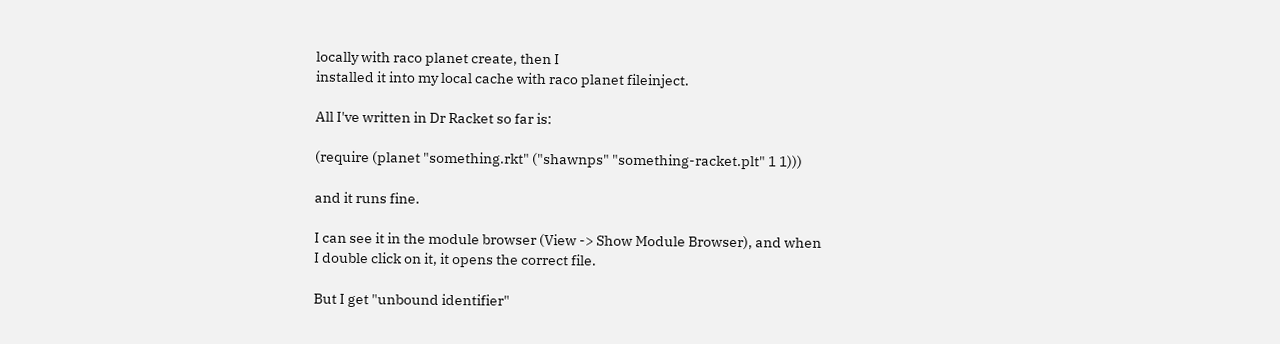locally with raco planet create, then I
installed it into my local cache with raco planet fileinject.

All I've written in Dr Racket so far is:

(require (planet "something.rkt" ("shawnps" "something-racket.plt" 1 1)))

and it runs fine.

I can see it in the module browser (View -> Show Module Browser), and when
I double click on it, it opens the correct file.

But I get "unbound identifier"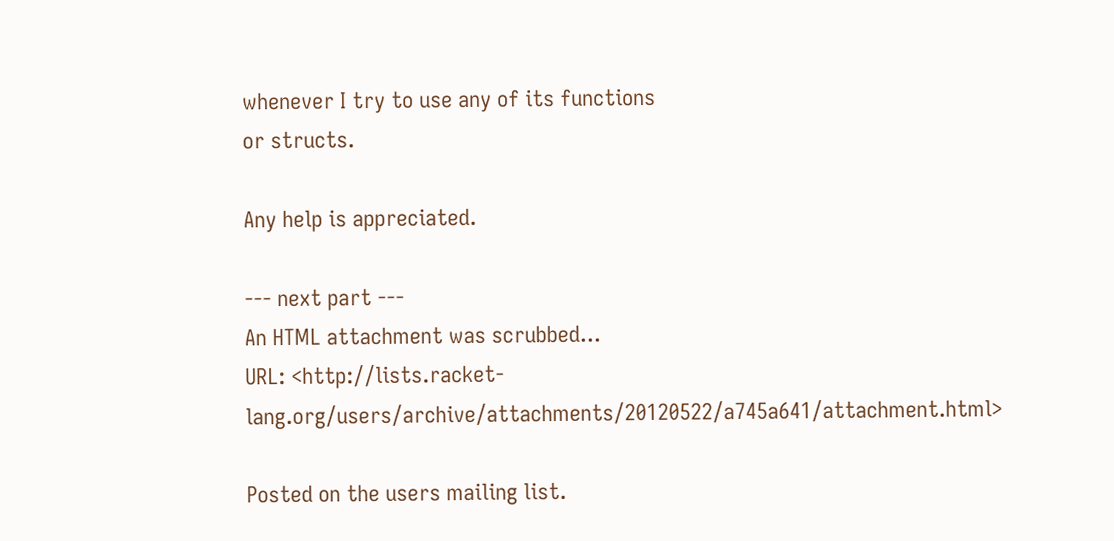whenever I try to use any of its functions
or structs.

Any help is appreciated.

--- next part ---
An HTML attachment was scrubbed...
URL: <http://lists.racket-lang.org/users/archive/attachments/20120522/a745a641/attachment.html>

Posted on the users mailing list.